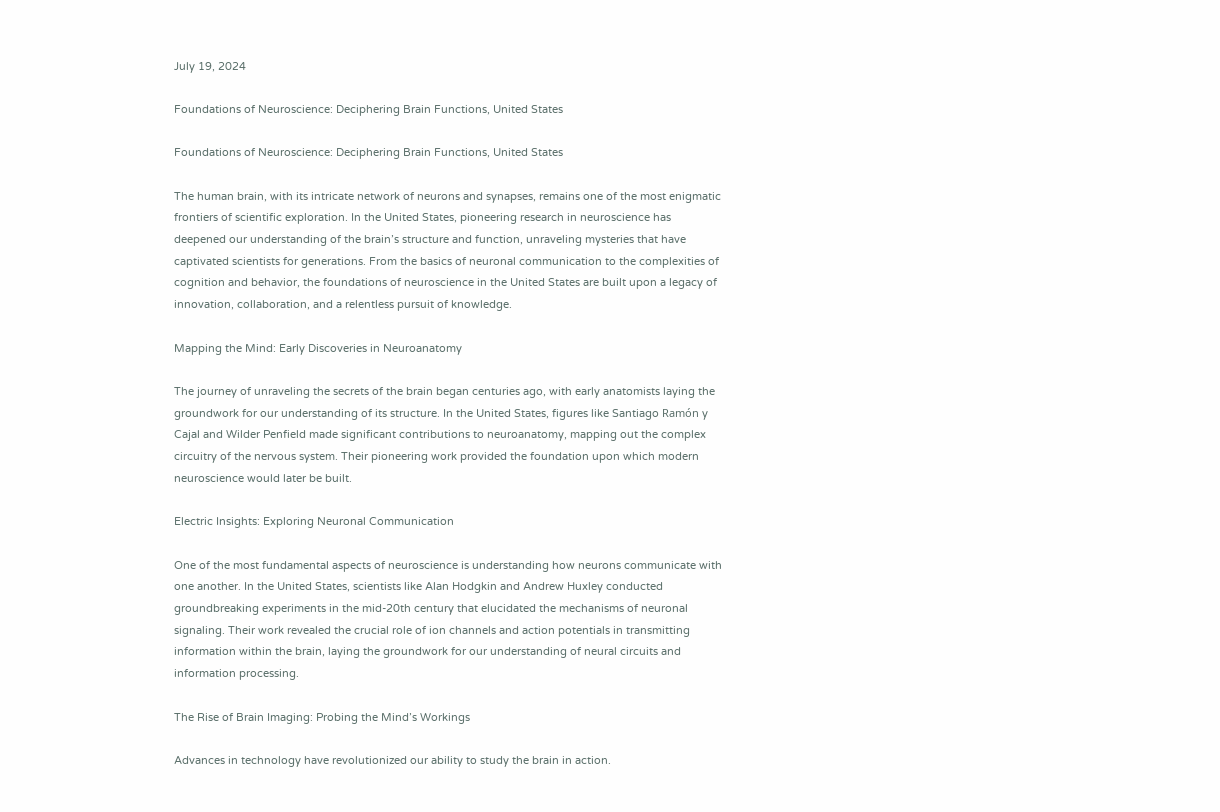July 19, 2024

Foundations of Neuroscience: Deciphering Brain Functions, United States

Foundations of Neuroscience: Deciphering Brain Functions, United States

The human brain, with its intricate network of neurons and synapses, remains one of the most enigmatic frontiers of scientific exploration. In the United States, pioneering research in neuroscience has deepened our understanding of the brain’s structure and function, unraveling mysteries that have captivated scientists for generations. From the basics of neuronal communication to the complexities of cognition and behavior, the foundations of neuroscience in the United States are built upon a legacy of innovation, collaboration, and a relentless pursuit of knowledge.

Mapping the Mind: Early Discoveries in Neuroanatomy

The journey of unraveling the secrets of the brain began centuries ago, with early anatomists laying the groundwork for our understanding of its structure. In the United States, figures like Santiago Ramón y Cajal and Wilder Penfield made significant contributions to neuroanatomy, mapping out the complex circuitry of the nervous system. Their pioneering work provided the foundation upon which modern neuroscience would later be built.

Electric Insights: Exploring Neuronal Communication

One of the most fundamental aspects of neuroscience is understanding how neurons communicate with one another. In the United States, scientists like Alan Hodgkin and Andrew Huxley conducted groundbreaking experiments in the mid-20th century that elucidated the mechanisms of neuronal signaling. Their work revealed the crucial role of ion channels and action potentials in transmitting information within the brain, laying the groundwork for our understanding of neural circuits and information processing.

The Rise of Brain Imaging: Probing the Mind’s Workings

Advances in technology have revolutionized our ability to study the brain in action.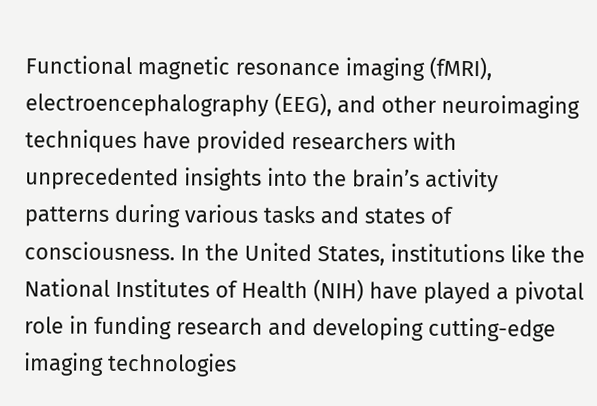Functional magnetic resonance imaging (fMRI), electroencephalography (EEG), and other neuroimaging techniques have provided researchers with unprecedented insights into the brain’s activity patterns during various tasks and states of consciousness. In the United States, institutions like the National Institutes of Health (NIH) have played a pivotal role in funding research and developing cutting-edge imaging technologies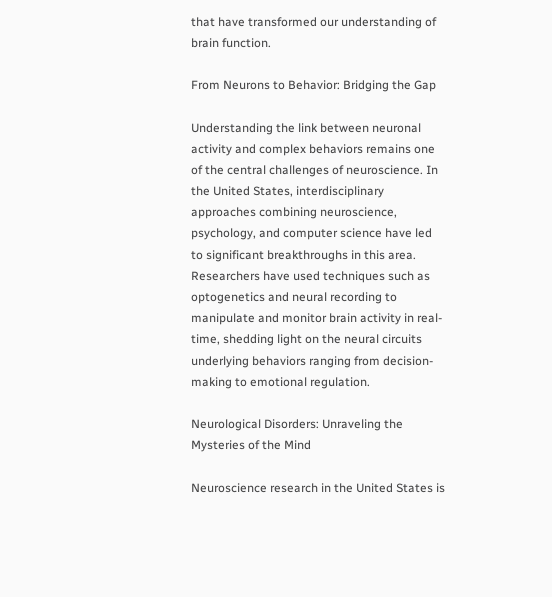that have transformed our understanding of brain function.

From Neurons to Behavior: Bridging the Gap

Understanding the link between neuronal activity and complex behaviors remains one of the central challenges of neuroscience. In the United States, interdisciplinary approaches combining neuroscience, psychology, and computer science have led to significant breakthroughs in this area. Researchers have used techniques such as optogenetics and neural recording to manipulate and monitor brain activity in real-time, shedding light on the neural circuits underlying behaviors ranging from decision-making to emotional regulation.

Neurological Disorders: Unraveling the Mysteries of the Mind

Neuroscience research in the United States is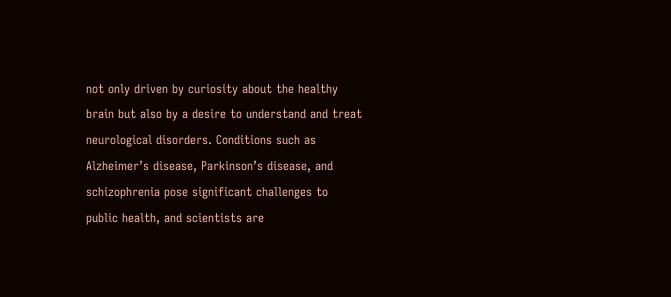not only driven by curiosity about the healthy brain but also by a desire to understand and treat neurological disorders. Conditions such as Alzheimer’s disease, Parkinson’s disease, and schizophrenia pose significant challenges to public health, and scientists are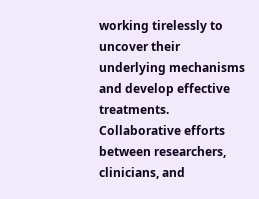working tirelessly to uncover their underlying mechanisms and develop effective treatments. Collaborative efforts between researchers, clinicians, and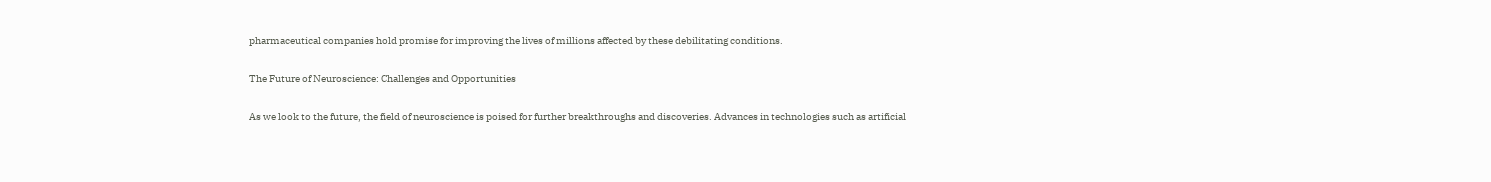pharmaceutical companies hold promise for improving the lives of millions affected by these debilitating conditions.

The Future of Neuroscience: Challenges and Opportunities

As we look to the future, the field of neuroscience is poised for further breakthroughs and discoveries. Advances in technologies such as artificial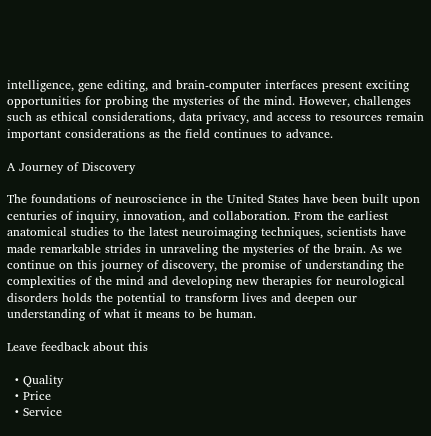intelligence, gene editing, and brain-computer interfaces present exciting opportunities for probing the mysteries of the mind. However, challenges such as ethical considerations, data privacy, and access to resources remain important considerations as the field continues to advance.

A Journey of Discovery

The foundations of neuroscience in the United States have been built upon centuries of inquiry, innovation, and collaboration. From the earliest anatomical studies to the latest neuroimaging techniques, scientists have made remarkable strides in unraveling the mysteries of the brain. As we continue on this journey of discovery, the promise of understanding the complexities of the mind and developing new therapies for neurological disorders holds the potential to transform lives and deepen our understanding of what it means to be human.

Leave feedback about this

  • Quality
  • Price
  • Service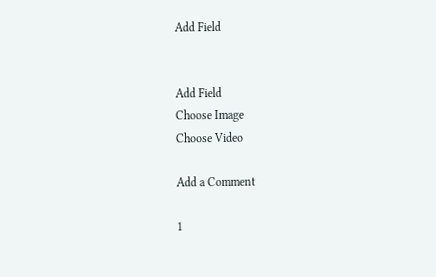Add Field


Add Field
Choose Image
Choose Video

Add a Comment

1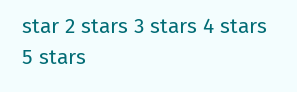star 2 stars 3 stars 4 stars 5 stars